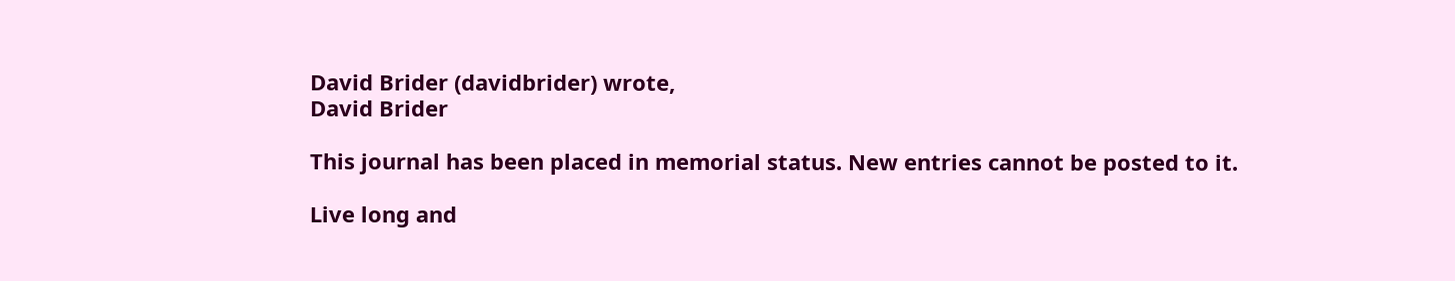David Brider (davidbrider) wrote,
David Brider

This journal has been placed in memorial status. New entries cannot be posted to it.

Live long and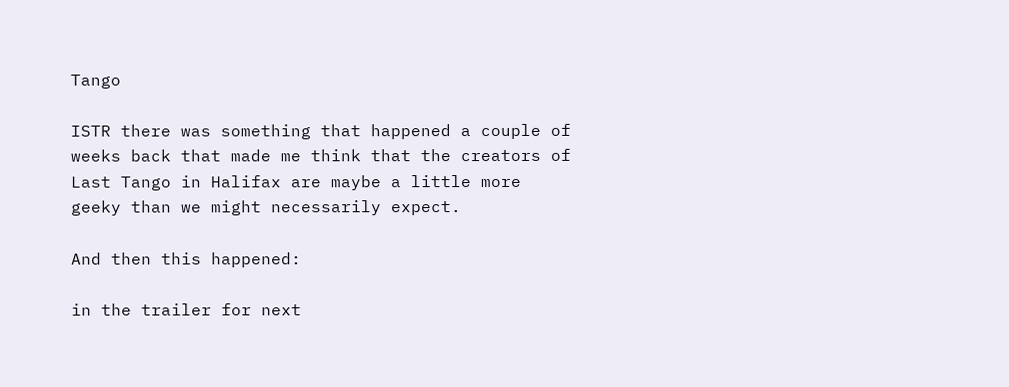Tango

ISTR there was something that happened a couple of weeks back that made me think that the creators of Last Tango in Halifax are maybe a little more geeky than we might necessarily expect.

And then this happened:

in the trailer for next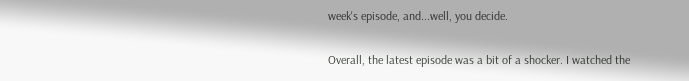week's episode, and...well, you decide.

Overall, the latest episode was a bit of a shocker. I watched the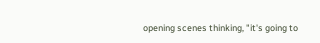opening scenes thinking, "it's going to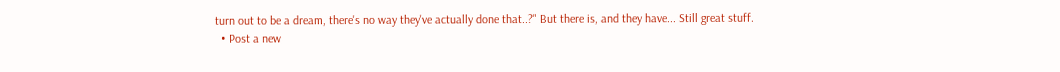turn out to be a dream, there's no way they've actually done that..?" But there is, and they have... Still great stuff.
  • Post a new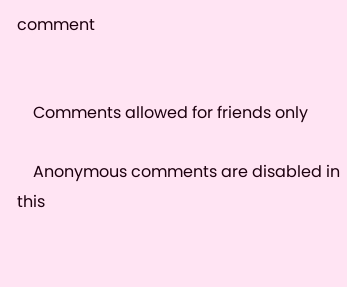comment


    Comments allowed for friends only

    Anonymous comments are disabled in this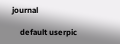journal

    default userpic